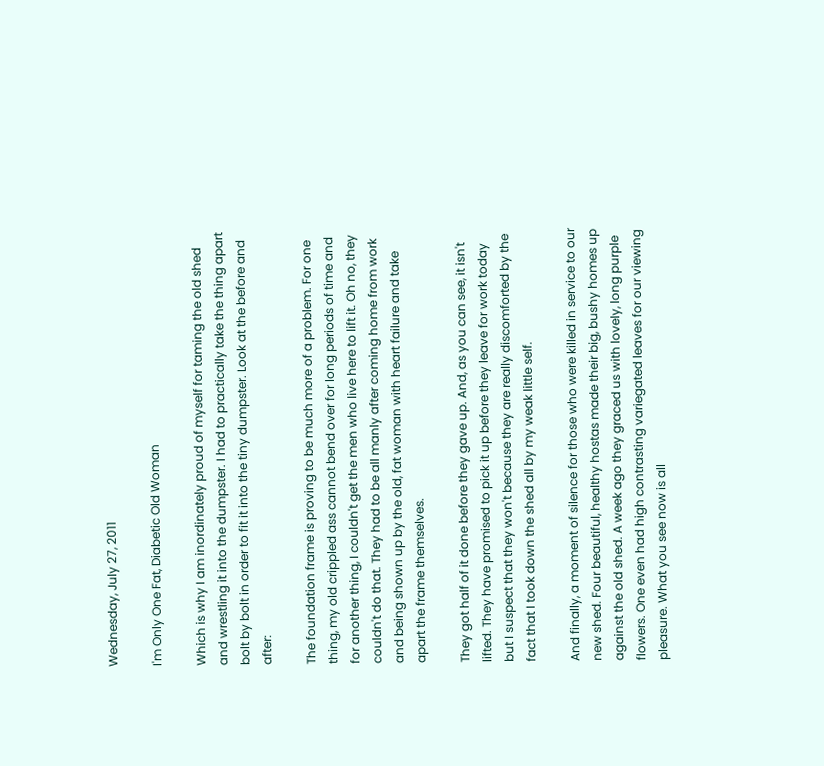Wednesday, July 27, 2011

I'm Only One Fat, Diabetic Old Woman

Which is why I am inordinately proud of myself for taming the old shed and wrestling it into the dumpster. I had to practically take the thing apart bolt by bolt in order to fit it into the tiny dumpster. Look at the before and after:

The foundation frame is proving to be much more of a problem. For one thing, my old crippled ass cannot bend over for long periods of time and for another thing, I couldn't get the men who live here to lift it. Oh no, they couldn't do that. They had to be all manly after coming home from work and being shown up by the old, fat woman with heart failure and take apart the frame themselves.

They got half of it done before they gave up. And, as you can see, it isn't lifted. They have promised to pick it up before they leave for work today but I suspect that they won't because they are really discomforted by the fact that I took down the shed all by my weak little self.

And finally, a moment of silence for those who were killed in service to our new shed. Four beautiful, healthy hostas made their big, bushy homes up against the old shed. A week ago they graced us with lovely, long purple flowers. One even had high contrasting variegated leaves for our viewing pleasure. What you see now is all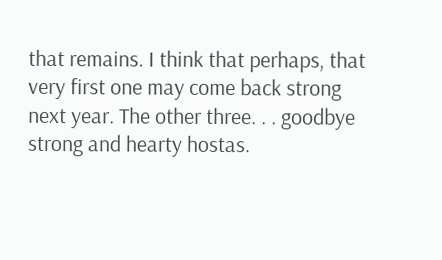that remains. I think that perhaps, that very first one may come back strong next year. The other three. . . goodbye strong and hearty hostas.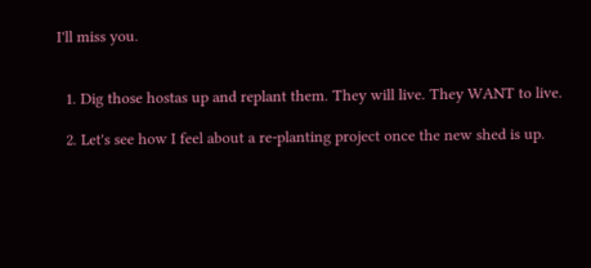I'll miss you.


  1. Dig those hostas up and replant them. They will live. They WANT to live.

  2. Let's see how I feel about a re-planting project once the new shed is up.